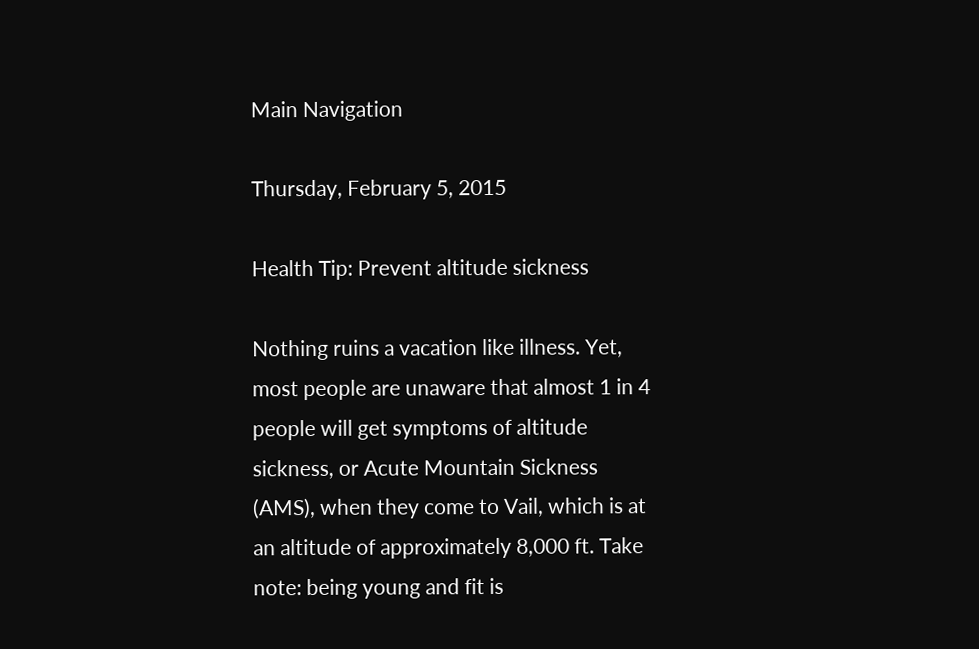Main Navigation

Thursday, February 5, 2015

Health Tip: Prevent altitude sickness

Nothing ruins a vacation like illness. Yet, most people are unaware that almost 1 in 4 people will get symptoms of altitude sickness, or Acute Mountain Sickness (AMS), when they come to Vail, which is at an altitude of approximately 8,000 ft. Take note: being young and fit is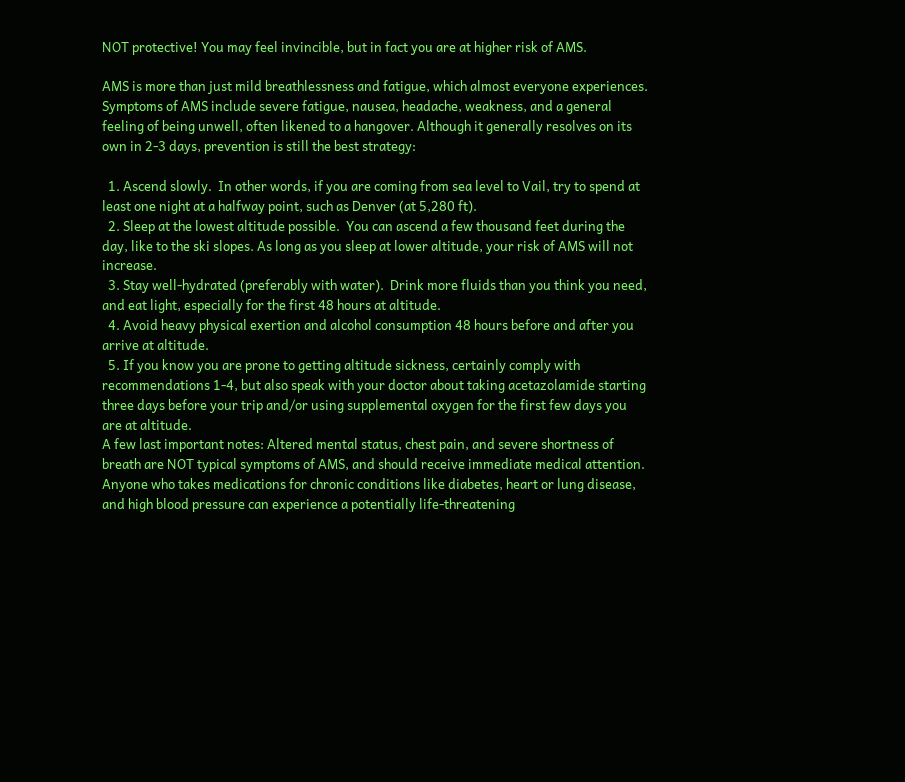NOT protective! You may feel invincible, but in fact you are at higher risk of AMS.

AMS is more than just mild breathlessness and fatigue, which almost everyone experiences. Symptoms of AMS include severe fatigue, nausea, headache, weakness, and a general feeling of being unwell, often likened to a hangover. Although it generally resolves on its own in 2-3 days, prevention is still the best strategy:

  1. Ascend slowly.  In other words, if you are coming from sea level to Vail, try to spend at least one night at a halfway point, such as Denver (at 5,280 ft).
  2. Sleep at the lowest altitude possible.  You can ascend a few thousand feet during the day, like to the ski slopes. As long as you sleep at lower altitude, your risk of AMS will not increase.
  3. Stay well-hydrated (preferably with water).  Drink more fluids than you think you need, and eat light, especially for the first 48 hours at altitude.
  4. Avoid heavy physical exertion and alcohol consumption 48 hours before and after you arrive at altitude.
  5. If you know you are prone to getting altitude sickness, certainly comply with recommendations 1-4, but also speak with your doctor about taking acetazolamide starting three days before your trip and/or using supplemental oxygen for the first few days you are at altitude.
A few last important notes: Altered mental status, chest pain, and severe shortness of breath are NOT typical symptoms of AMS, and should receive immediate medical attention. Anyone who takes medications for chronic conditions like diabetes, heart or lung disease, and high blood pressure can experience a potentially life-threatening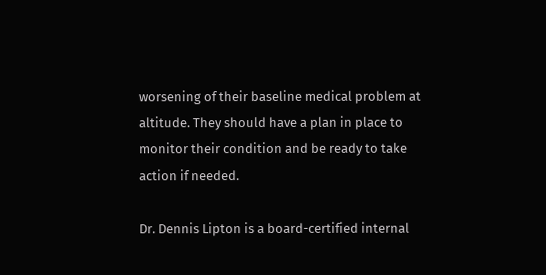worsening of their baseline medical problem at altitude. They should have a plan in place to monitor their condition and be ready to take action if needed.

Dr. Dennis Lipton is a board-certified internal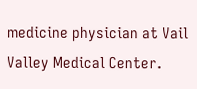medicine physician at Vail Valley Medical Center.